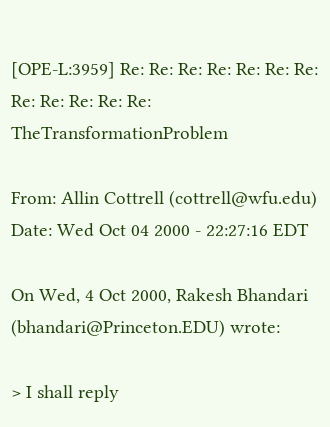[OPE-L:3959] Re: Re: Re: Re: Re: Re: Re: Re: Re: Re: Re: Re: TheTransformationProblem

From: Allin Cottrell (cottrell@wfu.edu)
Date: Wed Oct 04 2000 - 22:27:16 EDT

On Wed, 4 Oct 2000, Rakesh Bhandari (bhandari@Princeton.EDU) wrote:

> I shall reply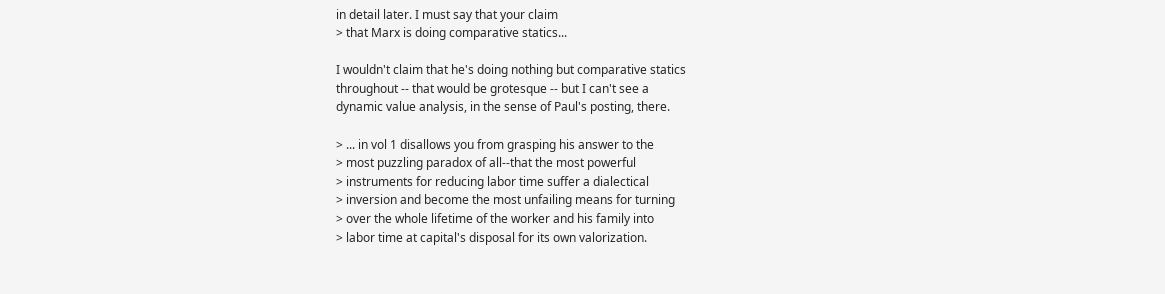in detail later. I must say that your claim
> that Marx is doing comparative statics...

I wouldn't claim that he's doing nothing but comparative statics
throughout -- that would be grotesque -- but I can't see a
dynamic value analysis, in the sense of Paul's posting, there.

> ... in vol 1 disallows you from grasping his answer to the
> most puzzling paradox of all--that the most powerful
> instruments for reducing labor time suffer a dialectical
> inversion and become the most unfailing means for turning
> over the whole lifetime of the worker and his family into
> labor time at capital's disposal for its own valorization.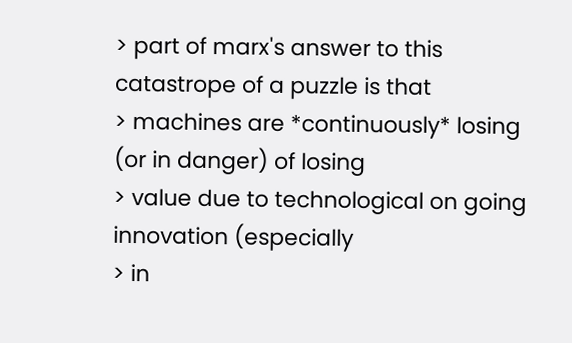> part of marx's answer to this catastrope of a puzzle is that
> machines are *continuously* losing (or in danger) of losing
> value due to technological on going innovation (especially
> in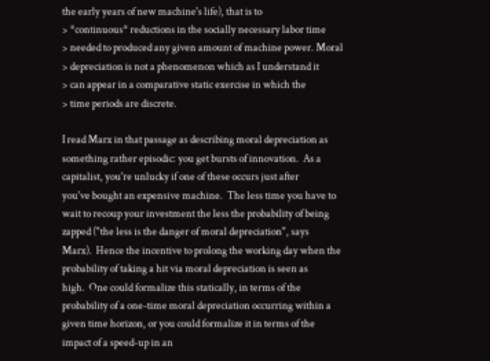the early years of new machine's life), that is to
> *continuous* reductions in the socially necessary labor time
> needed to produced any given amount of machine power. Moral
> depreciation is not a phenomenon which as I understand it
> can appear in a comparative static exercise in which the
> time periods are discrete.

I read Marx in that passage as describing moral depreciation as
something rather episodic: you get bursts of innovation.  As a
capitalist, you're unlucky if one of these occurs just after
you've bought an expensive machine.  The less time you have to
wait to recoup your investment the less the probability of being
zapped ("the less is the danger of moral depreciation", says
Marx).  Hence the incentive to prolong the working day when the
probability of taking a hit via moral depreciation is seen as
high.  One could formalize this statically, in terms of the
probability of a one-time moral depreciation occurring within a
given time horizon, or you could formalize it in terms of the
impact of a speed-up in an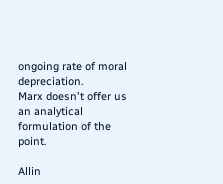ongoing rate of moral depreciation.
Marx doesn't offer us an analytical formulation of the point.

Allin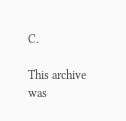C.

This archive was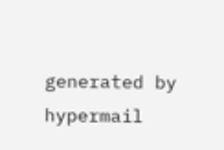generated by hypermail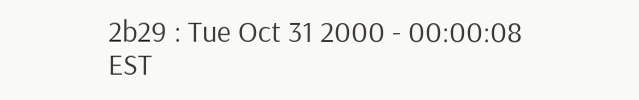2b29 : Tue Oct 31 2000 - 00:00:08 EST